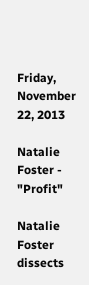Friday, November 22, 2013

Natalie Foster - "Profit"

Natalie Foster dissects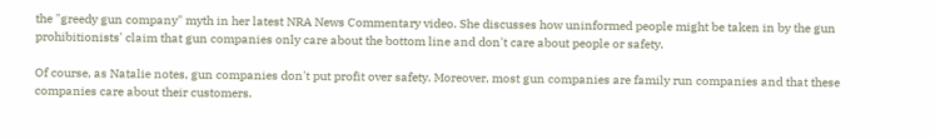the "greedy gun company" myth in her latest NRA News Commentary video. She discusses how uninformed people might be taken in by the gun prohibitionists' claim that gun companies only care about the bottom line and don't care about people or safety.

Of course, as Natalie notes, gun companies don't put profit over safety. Moreover, most gun companies are family run companies and that these companies care about their customers.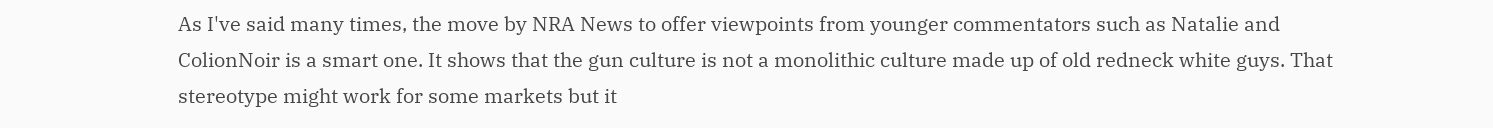As I've said many times, the move by NRA News to offer viewpoints from younger commentators such as Natalie and ColionNoir is a smart one. It shows that the gun culture is not a monolithic culture made up of old redneck white guys. That stereotype might work for some markets but it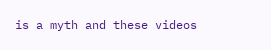is a myth and these videos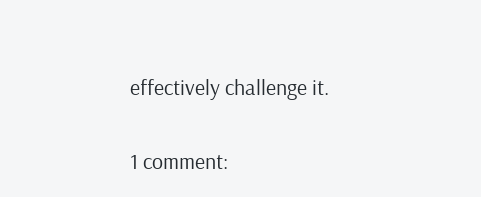effectively challenge it.

1 comment: